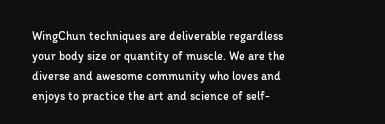WingChun techniques are deliverable regardless your body size or quantity of muscle. We are the diverse and awesome community who loves and enjoys to practice the art and science of self-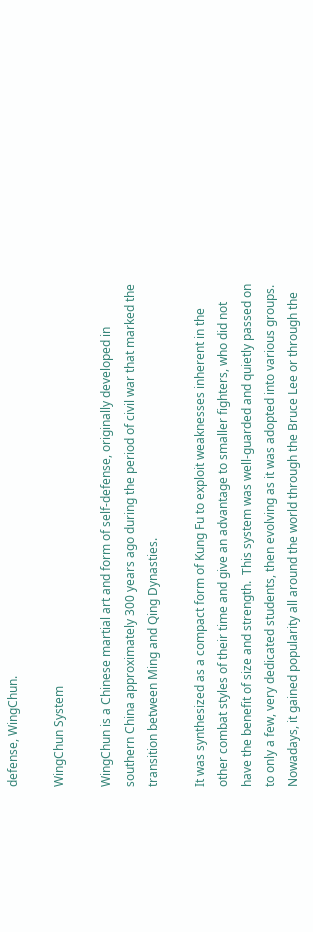defense, WingChun.

WingChun System

WingChun is a Chinese martial art and form of self-defense, originally developed in southern China approximately 300 years ago during the period of civil war that marked the transition between Ming and Qing Dynasties.

It was synthesized as a compact form of Kung Fu to exploit weaknesses inherent in the other combat styles of their time and give an advantage to smaller fighters, who did not have the benefit of size and strength.  This system was well-guarded and quietly passed on to only a few, very dedicated students, then evolving as it was adopted into various groups.  Nowadays, it gained popularity all around the world through the Bruce Lee or through the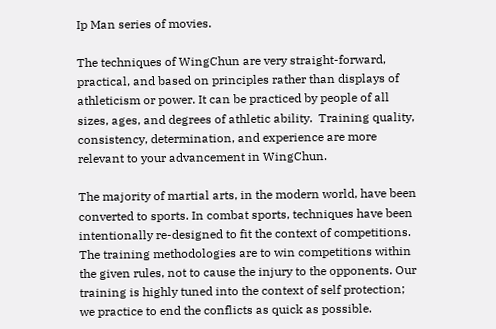Ip Man series of movies.

The techniques of WingChun are very straight-forward, practical, and based on principles rather than displays of athleticism or power. It can be practiced by people of all sizes, ages, and degrees of athletic ability.  Training quality, consistency, determination, and experience are more relevant to your advancement in WingChun.

The majority of martial arts, in the modern world, have been converted to sports. In combat sports, techniques have been intentionally re-designed to fit the context of competitions.  The training methodologies are to win competitions within the given rules, not to cause the injury to the opponents. Our training is highly tuned into the context of self protection; we practice to end the conflicts as quick as possible.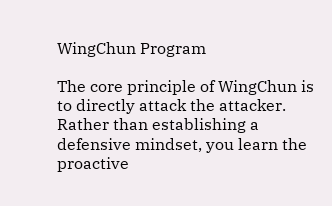WingChun Program

The core principle of WingChun is to directly attack the attacker. Rather than establishing a defensive mindset, you learn the proactive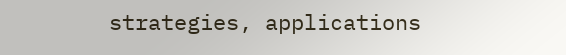strategies, applications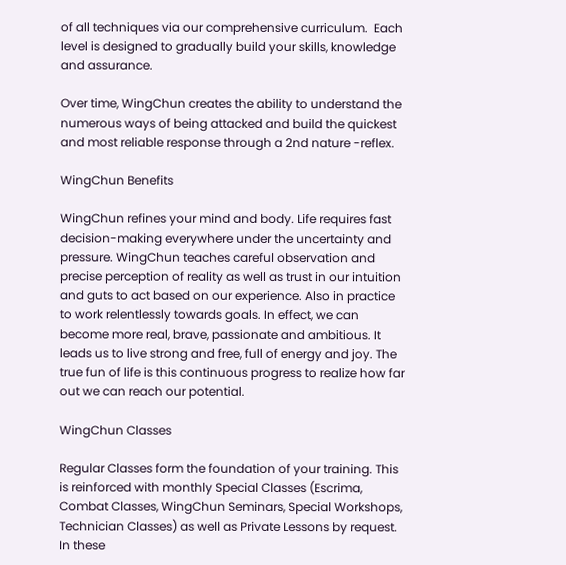of all techniques via our comprehensive curriculum.  Each level is designed to gradually build your skills, knowledge and assurance.

Over time, WingChun creates the ability to understand the numerous ways of being attacked and build the quickest and most reliable response through a 2nd nature -reflex.

WingChun Benefits

WingChun refines your mind and body. Life requires fast decision-making everywhere under the uncertainty and pressure. WingChun teaches careful observation and precise perception of reality as well as trust in our intuition and guts to act based on our experience. Also in practice to work relentlessly towards goals. In effect, we can become more real, brave, passionate and ambitious. It leads us to live strong and free, full of energy and joy. The true fun of life is this continuous progress to realize how far out we can reach our potential.

WingChun Classes

Regular Classes form the foundation of your training. This is reinforced with monthly Special Classes (Escrima, Combat Classes, WingChun Seminars, Special Workshops, Technician Classes) as well as Private Lessons by request. In these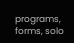programs, forms, solo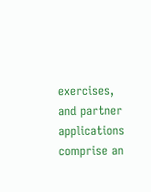exercises, and partner applications comprise an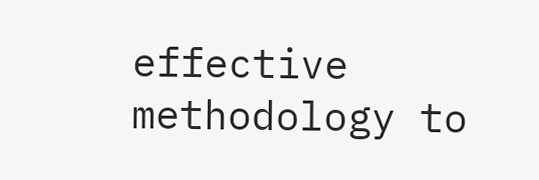effective methodology to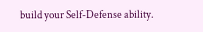build your Self-Defense ability.